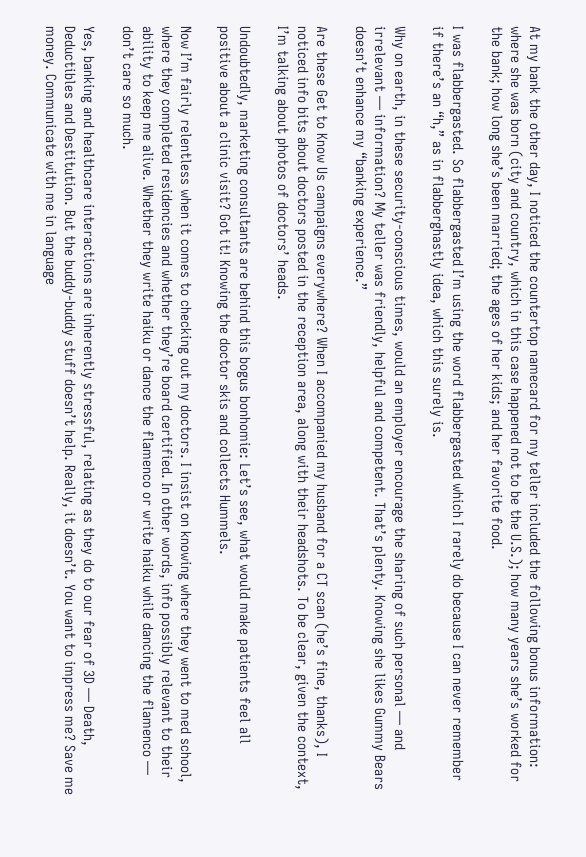At my bank the other day, I noticed the countertop namecard for my teller included the following bonus information: where she was born (city and country, which in this case happened not to be the U.S.); how many years she’s worked for the bank; how long she’s been married; the ages of her kids; and her favorite food.

I was flabbergasted. So flabbergasted I’m using the word flabbergasted which I rarely do because I can never remember if there’s an “h,” as in flabberghastly idea, which this surely is.

Why on earth, in these security-conscious times, would an employer encourage the sharing of such personal — and irrelevant — information? My teller was friendly, helpful and competent. That’s plenty. Knowing she likes Gummy Bears doesn’t enhance my “banking experience.”

Are these Get to Know Us campaigns everywhere? When I accompanied my husband for a CT scan (he’s fine, thanks), I noticed info bits about doctors posted in the reception area, along with their headshots. To be clear, given the context, I’m talking about photos of doctors’ heads.

Undoubtedly, marketing consultants are behind this bogus bonhomie: Let’s see, what would make patients feel all positive about a clinic visit? Got it! Knowing the doctor skis and collects Hummels.

Now I’m fairly relentless when it comes to checking out my doctors. I insist on knowing where they went to med school, where they completed residencies and whether they’re board certified. In other words, info possibly relevant to their ability to keep me alive. Whether they write haiku or dance the flamenco or write haiku while dancing the flamenco — don’t care so much.

Yes, banking and healthcare interactions are inherently stressful, relating as they do to our fear of 3D — Death, Deductibles and Destitution. But the buddy-buddy stuff doesn’t help. Really, it doesn’t. You want to impress me? Save me money. Communicate with me in language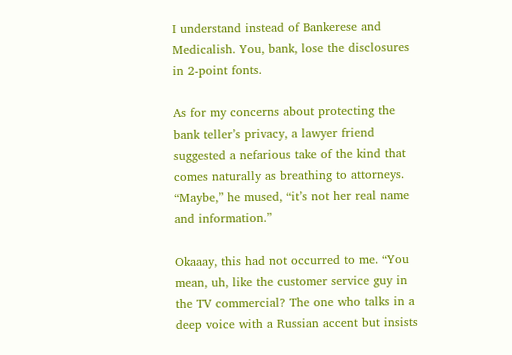I understand instead of Bankerese and Medicalish. You, bank, lose the disclosures in 2-point fonts.

As for my concerns about protecting the bank teller’s privacy, a lawyer friend suggested a nefarious take of the kind that comes naturally as breathing to attorneys. “Maybe,” he mused, “it’s not her real name and information.”

Okaaay, this had not occurred to me. “You mean, uh, like the customer service guy in the TV commercial? The one who talks in a deep voice with a Russian accent but insists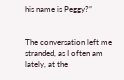his name is Peggy?”


The conversation left me stranded, as I often am lately, at the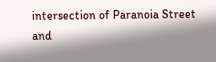intersection of Paranoia Street and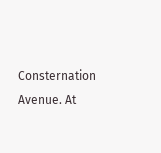Consternation Avenue. At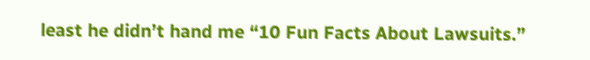least he didn’t hand me “10 Fun Facts About Lawsuits.”